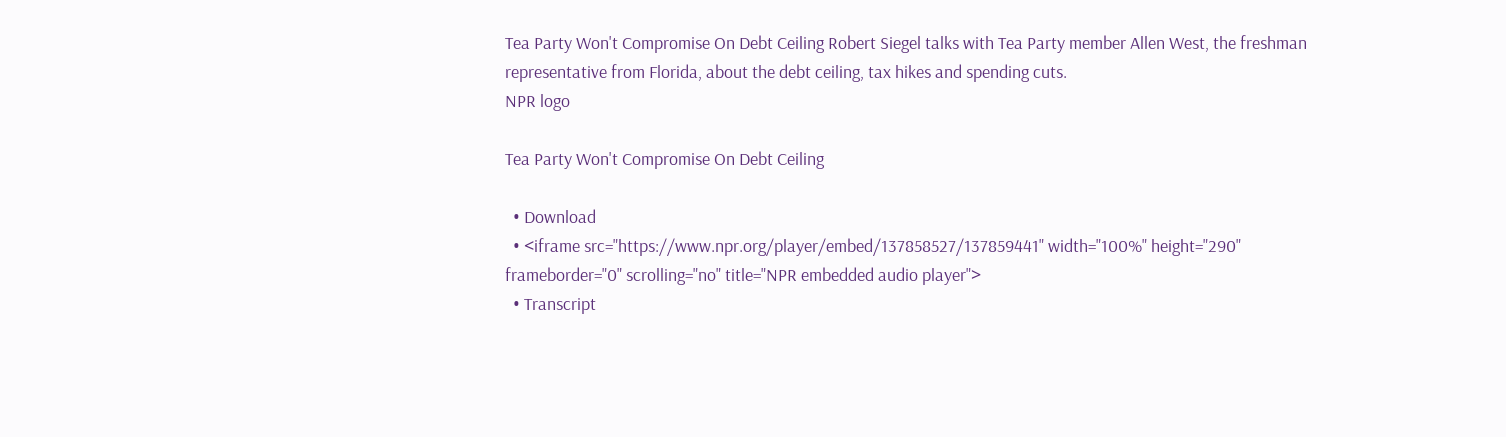Tea Party Won't Compromise On Debt Ceiling Robert Siegel talks with Tea Party member Allen West, the freshman representative from Florida, about the debt ceiling, tax hikes and spending cuts.
NPR logo

Tea Party Won't Compromise On Debt Ceiling

  • Download
  • <iframe src="https://www.npr.org/player/embed/137858527/137859441" width="100%" height="290" frameborder="0" scrolling="no" title="NPR embedded audio player">
  • Transcript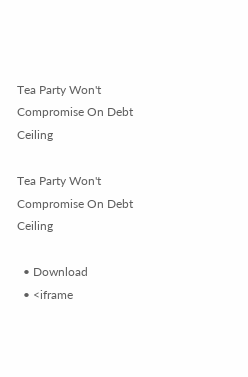Tea Party Won't Compromise On Debt Ceiling

Tea Party Won't Compromise On Debt Ceiling

  • Download
  • <iframe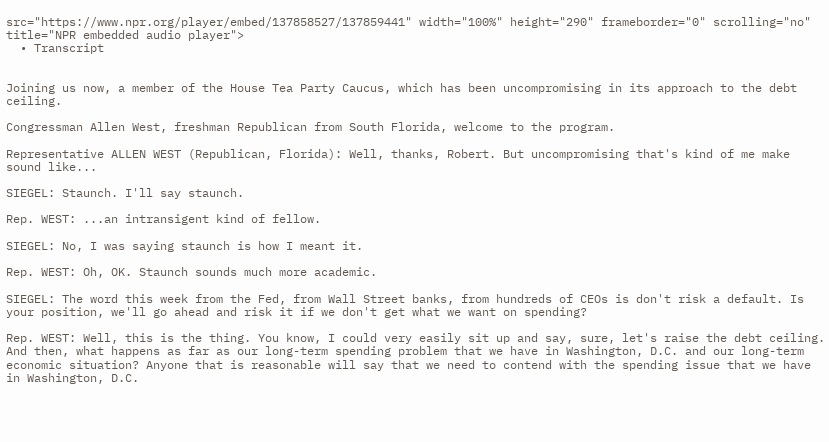src="https://www.npr.org/player/embed/137858527/137859441" width="100%" height="290" frameborder="0" scrolling="no" title="NPR embedded audio player">
  • Transcript


Joining us now, a member of the House Tea Party Caucus, which has been uncompromising in its approach to the debt ceiling.

Congressman Allen West, freshman Republican from South Florida, welcome to the program.

Representative ALLEN WEST (Republican, Florida): Well, thanks, Robert. But uncompromising that's kind of me make sound like...

SIEGEL: Staunch. I'll say staunch.

Rep. WEST: ...an intransigent kind of fellow.

SIEGEL: No, I was saying staunch is how I meant it.

Rep. WEST: Oh, OK. Staunch sounds much more academic.

SIEGEL: The word this week from the Fed, from Wall Street banks, from hundreds of CEOs is don't risk a default. Is your position, we'll go ahead and risk it if we don't get what we want on spending?

Rep. WEST: Well, this is the thing. You know, I could very easily sit up and say, sure, let's raise the debt ceiling. And then, what happens as far as our long-term spending problem that we have in Washington, D.C. and our long-term economic situation? Anyone that is reasonable will say that we need to contend with the spending issue that we have in Washington, D.C.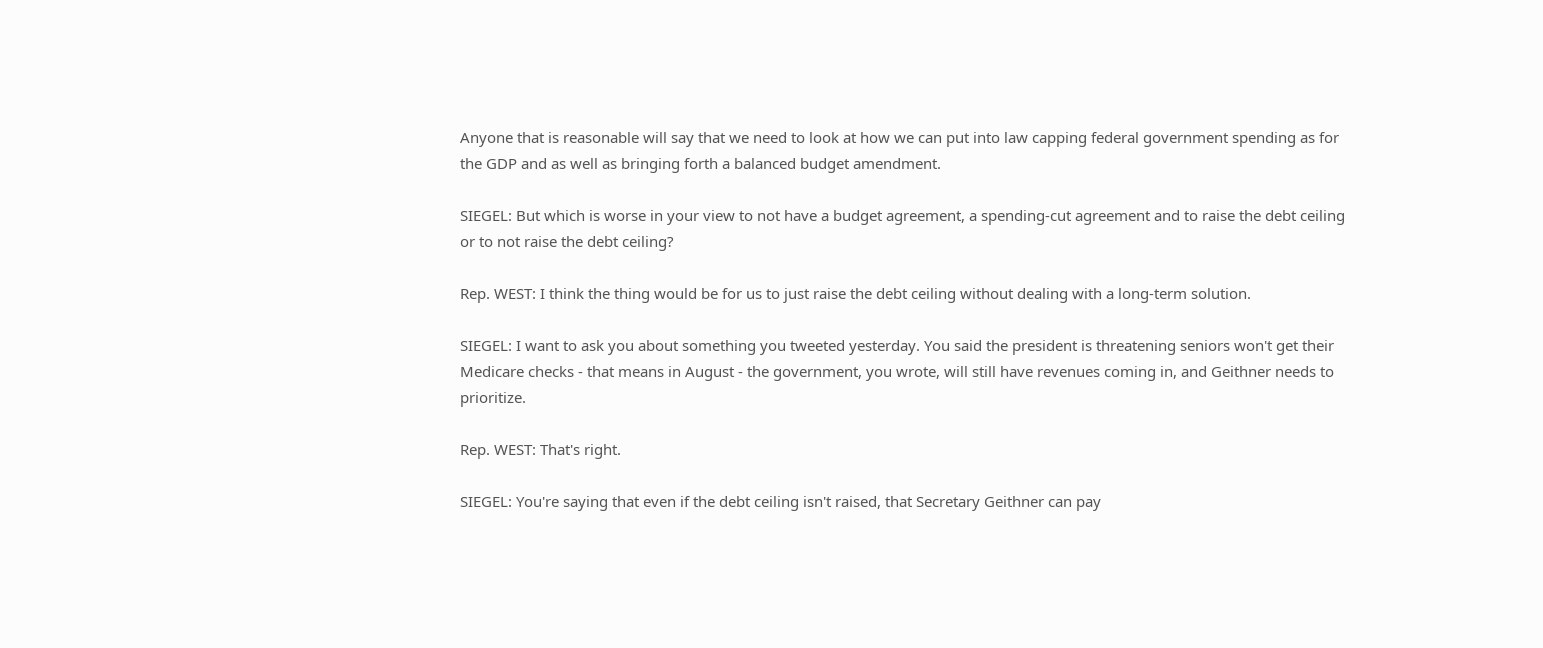Anyone that is reasonable will say that we need to look at how we can put into law capping federal government spending as for the GDP and as well as bringing forth a balanced budget amendment.

SIEGEL: But which is worse in your view to not have a budget agreement, a spending-cut agreement and to raise the debt ceiling or to not raise the debt ceiling?

Rep. WEST: I think the thing would be for us to just raise the debt ceiling without dealing with a long-term solution.

SIEGEL: I want to ask you about something you tweeted yesterday. You said the president is threatening seniors won't get their Medicare checks - that means in August - the government, you wrote, will still have revenues coming in, and Geithner needs to prioritize.

Rep. WEST: That's right.

SIEGEL: You're saying that even if the debt ceiling isn't raised, that Secretary Geithner can pay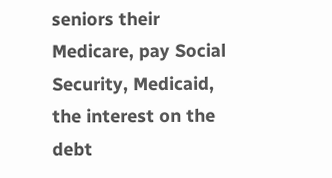seniors their Medicare, pay Social Security, Medicaid, the interest on the debt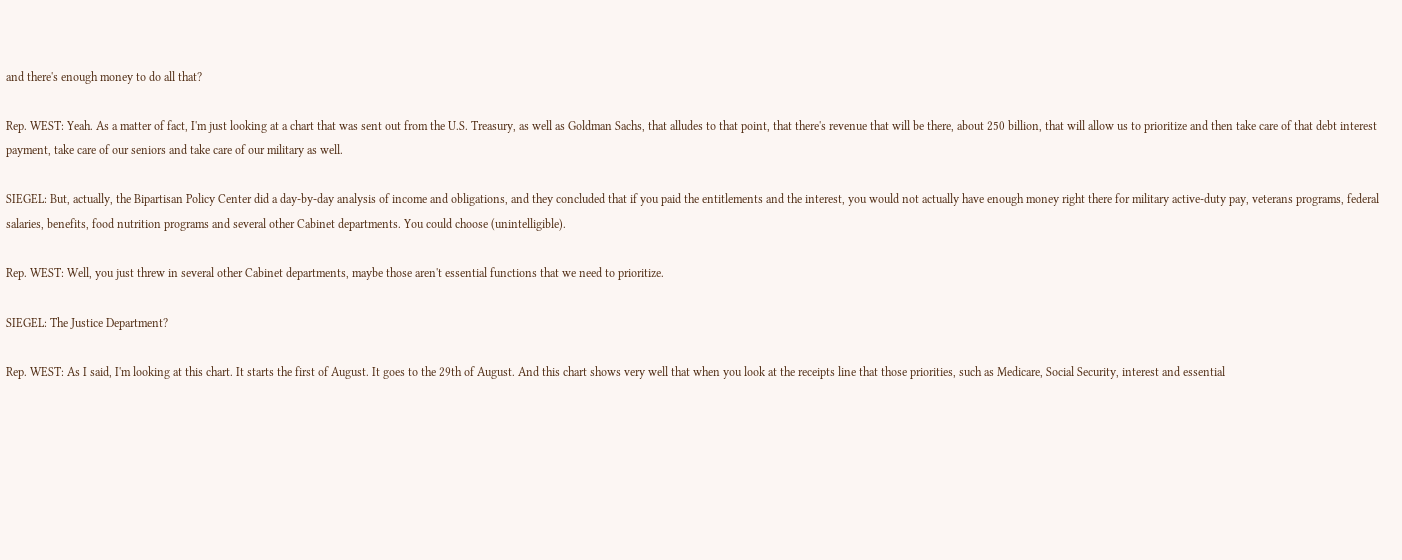and there's enough money to do all that?

Rep. WEST: Yeah. As a matter of fact, I'm just looking at a chart that was sent out from the U.S. Treasury, as well as Goldman Sachs, that alludes to that point, that there's revenue that will be there, about 250 billion, that will allow us to prioritize and then take care of that debt interest payment, take care of our seniors and take care of our military as well.

SIEGEL: But, actually, the Bipartisan Policy Center did a day-by-day analysis of income and obligations, and they concluded that if you paid the entitlements and the interest, you would not actually have enough money right there for military active-duty pay, veterans programs, federal salaries, benefits, food nutrition programs and several other Cabinet departments. You could choose (unintelligible).

Rep. WEST: Well, you just threw in several other Cabinet departments, maybe those aren't essential functions that we need to prioritize.

SIEGEL: The Justice Department?

Rep. WEST: As I said, I'm looking at this chart. It starts the first of August. It goes to the 29th of August. And this chart shows very well that when you look at the receipts line that those priorities, such as Medicare, Social Security, interest and essential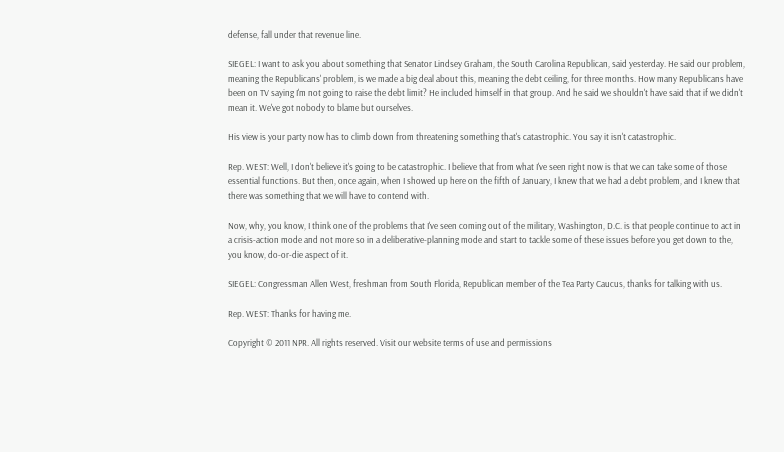defense, fall under that revenue line.

SIEGEL: I want to ask you about something that Senator Lindsey Graham, the South Carolina Republican, said yesterday. He said our problem, meaning the Republicans' problem, is we made a big deal about this, meaning the debt ceiling, for three months. How many Republicans have been on TV saying I'm not going to raise the debt limit? He included himself in that group. And he said we shouldn't have said that if we didn't mean it. We've got nobody to blame but ourselves.

His view is your party now has to climb down from threatening something that's catastrophic. You say it isn't catastrophic.

Rep. WEST: Well, I don't believe it's going to be catastrophic. I believe that from what I've seen right now is that we can take some of those essential functions. But then, once again, when I showed up here on the fifth of January, I knew that we had a debt problem, and I knew that there was something that we will have to contend with.

Now, why, you know, I think one of the problems that I've seen coming out of the military, Washington, D.C. is that people continue to act in a crisis-action mode and not more so in a deliberative-planning mode and start to tackle some of these issues before you get down to the, you know, do-or-die aspect of it.

SIEGEL: Congressman Allen West, freshman from South Florida, Republican member of the Tea Party Caucus, thanks for talking with us.

Rep. WEST: Thanks for having me.

Copyright © 2011 NPR. All rights reserved. Visit our website terms of use and permissions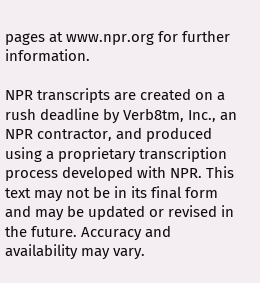pages at www.npr.org for further information.

NPR transcripts are created on a rush deadline by Verb8tm, Inc., an NPR contractor, and produced using a proprietary transcription process developed with NPR. This text may not be in its final form and may be updated or revised in the future. Accuracy and availability may vary.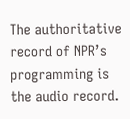The authoritative record of NPR’s programming is the audio record.